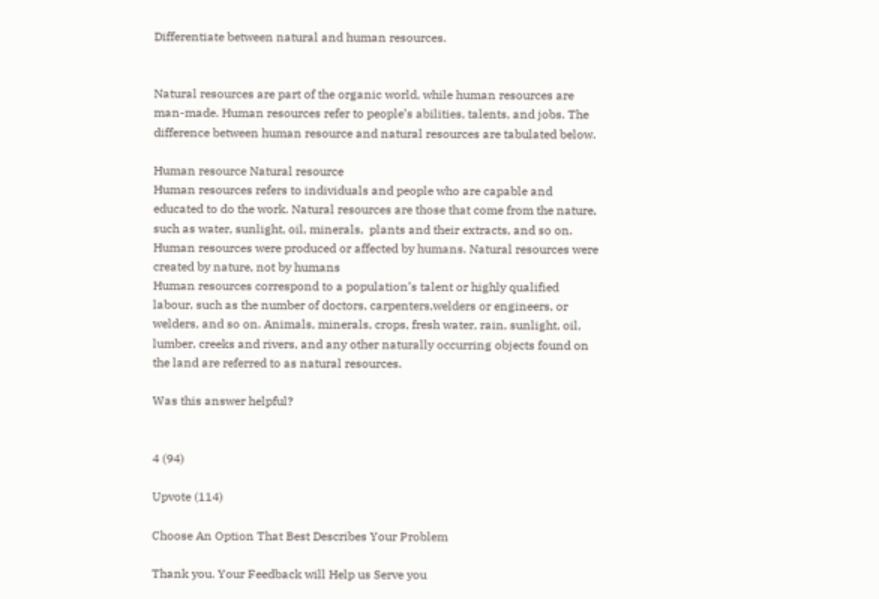Differentiate between natural and human resources.


Natural resources are part of the organic world, while human resources are man-made. Human resources refer to people’s abilities, talents, and jobs. The difference between human resource and natural resources are tabulated below.

Human resource Natural resource
Human resources refers to individuals and people who are capable and educated to do the work. Natural resources are those that come from the nature, such as water, sunlight, oil, minerals,  plants and their extracts, and so on.
Human resources were produced or affected by humans. Natural resources were created by nature, not by humans
Human resources correspond to a population’s talent or highly qualified labour, such as the number of doctors, carpenters,welders or engineers, or welders, and so on. Animals, minerals, crops, fresh water, rain, sunlight, oil, lumber, creeks and rivers, and any other naturally occurring objects found on the land are referred to as natural resources.

Was this answer helpful?


4 (94)

Upvote (114)

Choose An Option That Best Describes Your Problem

Thank you. Your Feedback will Help us Serve you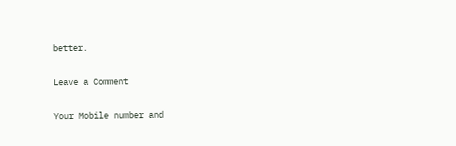better.

Leave a Comment

Your Mobile number and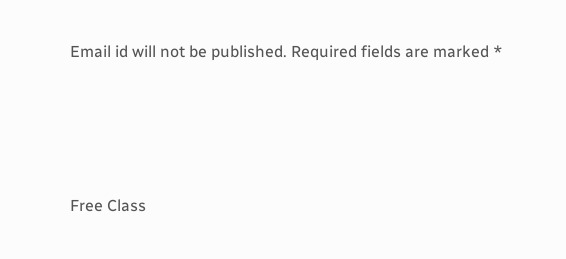Email id will not be published. Required fields are marked *




Free Class